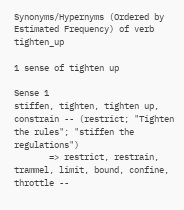Synonyms/Hypernyms (Ordered by Estimated Frequency) of verb tighten_up

1 sense of tighten up

Sense 1
stiffen, tighten, tighten up, constrain -- (restrict; "Tighten the rules"; "stiffen the regulations")
       => restrict, restrain, trammel, limit, bound, confine, throttle --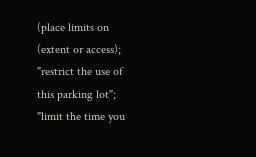(place limits on (extent or access); "restrict the use of this parking lot"; "limit the time you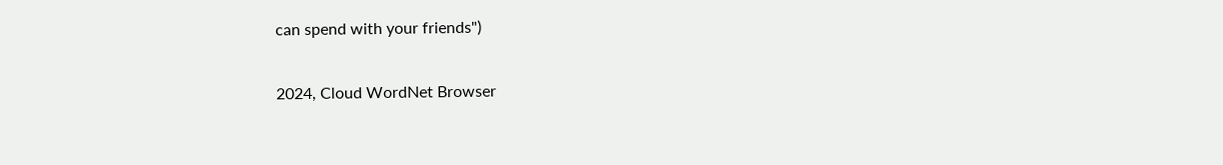can spend with your friends")

2024, Cloud WordNet Browser